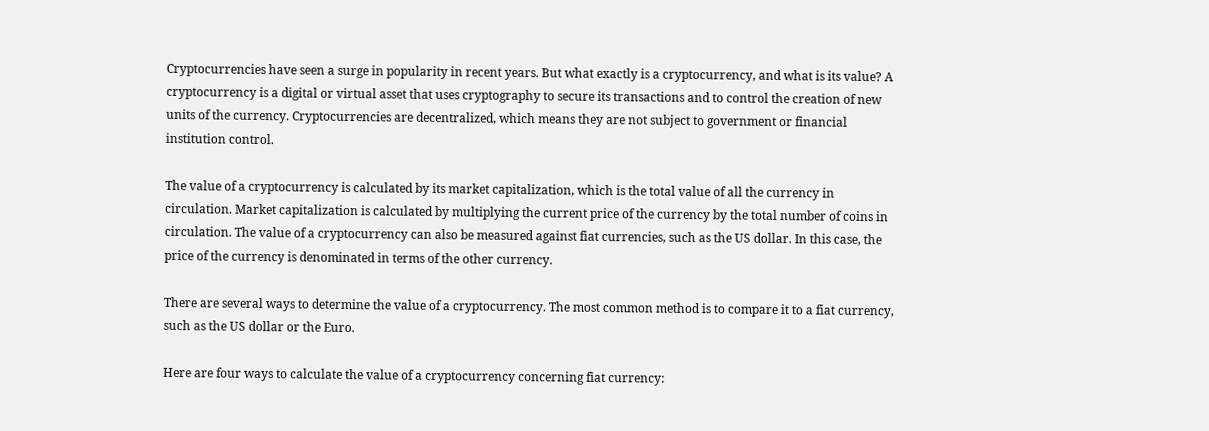Cryptocurrencies have seen a surge in popularity in recent years. But what exactly is a cryptocurrency, and what is its value? A cryptocurrency is a digital or virtual asset that uses cryptography to secure its transactions and to control the creation of new units of the currency. Cryptocurrencies are decentralized, which means they are not subject to government or financial institution control.

The value of a cryptocurrency is calculated by its market capitalization, which is the total value of all the currency in circulation. Market capitalization is calculated by multiplying the current price of the currency by the total number of coins in circulation. The value of a cryptocurrency can also be measured against fiat currencies, such as the US dollar. In this case, the price of the currency is denominated in terms of the other currency.

There are several ways to determine the value of a cryptocurrency. The most common method is to compare it to a fiat currency, such as the US dollar or the Euro.

Here are four ways to calculate the value of a cryptocurrency concerning fiat currency: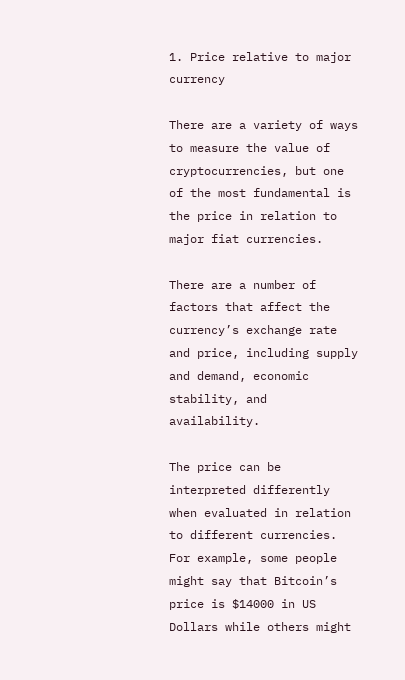1. Price relative to major currency

There are a variety of ways to measure the value of cryptocurrencies, but one of the most fundamental is the price in relation to major fiat currencies.

There are a number of factors that affect the currency’s exchange rate and price, including supply and demand, economic stability, and availability.

The price can be interpreted differently when evaluated in relation to different currencies. For example, some people might say that Bitcoin’s price is $14000 in US Dollars while others might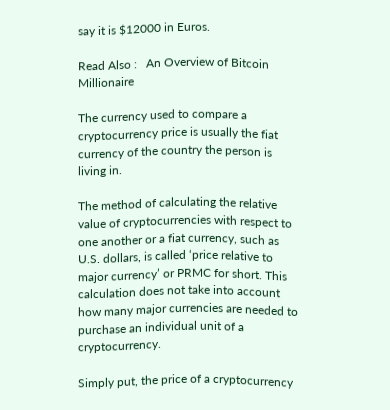say it is $12000 in Euros.

Read Also :   An Overview of Bitcoin Millionaire

The currency used to compare a cryptocurrency price is usually the fiat currency of the country the person is living in.

The method of calculating the relative value of cryptocurrencies with respect to one another or a fiat currency, such as U.S. dollars, is called ‘price relative to major currency’ or PRMC for short. This calculation does not take into account how many major currencies are needed to purchase an individual unit of a cryptocurrency.

Simply put, the price of a cryptocurrency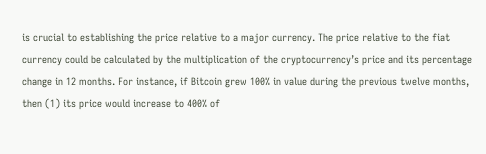is crucial to establishing the price relative to a major currency. The price relative to the fiat currency could be calculated by the multiplication of the cryptocurrency’s price and its percentage change in 12 months. For instance, if Bitcoin grew 100% in value during the previous twelve months, then (1) its price would increase to 400% of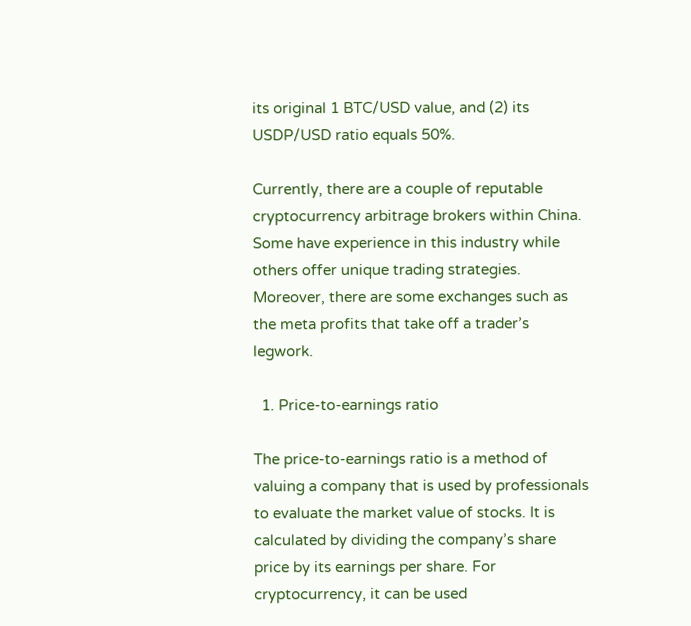its original 1 BTC/USD value, and (2) its USDP/USD ratio equals 50%.

Currently, there are a couple of reputable cryptocurrency arbitrage brokers within China. Some have experience in this industry while others offer unique trading strategies. Moreover, there are some exchanges such as the meta profits that take off a trader’s legwork.

  1. Price-to-earnings ratio

The price-to-earnings ratio is a method of valuing a company that is used by professionals to evaluate the market value of stocks. It is calculated by dividing the company’s share price by its earnings per share. For cryptocurrency, it can be used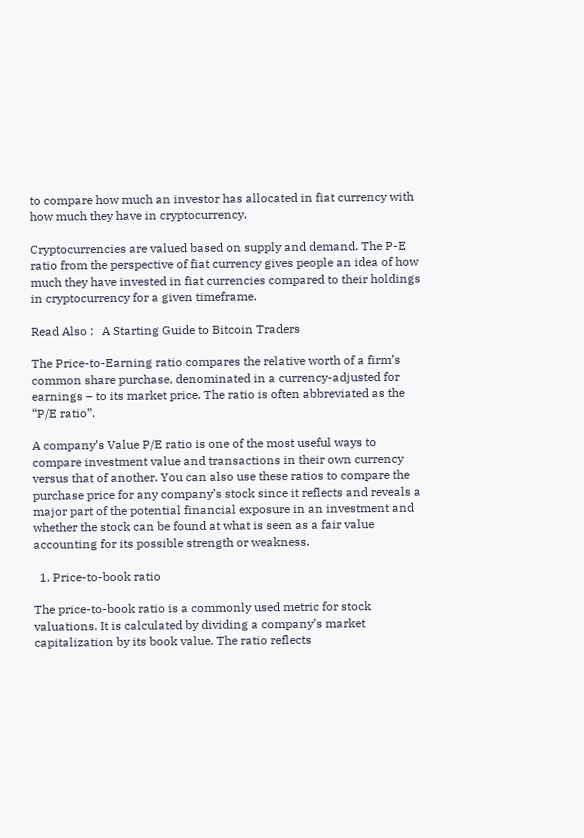to compare how much an investor has allocated in fiat currency with how much they have in cryptocurrency.

Cryptocurrencies are valued based on supply and demand. The P-E ratio from the perspective of fiat currency gives people an idea of how much they have invested in fiat currencies compared to their holdings in cryptocurrency for a given timeframe.

Read Also :   A Starting Guide to Bitcoin Traders

The Price-to-Earning ratio compares the relative worth of a firm’s common share purchase, denominated in a currency-adjusted for earnings – to its market price. The ratio is often abbreviated as the “P/E ratio”.

A company’s Value P/E ratio is one of the most useful ways to compare investment value and transactions in their own currency versus that of another. You can also use these ratios to compare the purchase price for any company’s stock since it reflects and reveals a major part of the potential financial exposure in an investment and whether the stock can be found at what is seen as a fair value accounting for its possible strength or weakness.

  1. Price-to-book ratio

The price-to-book ratio is a commonly used metric for stock valuations. It is calculated by dividing a company’s market capitalization by its book value. The ratio reflects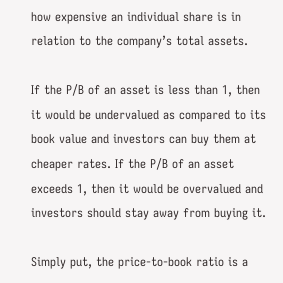how expensive an individual share is in relation to the company’s total assets.

If the P/B of an asset is less than 1, then it would be undervalued as compared to its book value and investors can buy them at cheaper rates. If the P/B of an asset exceeds 1, then it would be overvalued and investors should stay away from buying it.

Simply put, the price-to-book ratio is a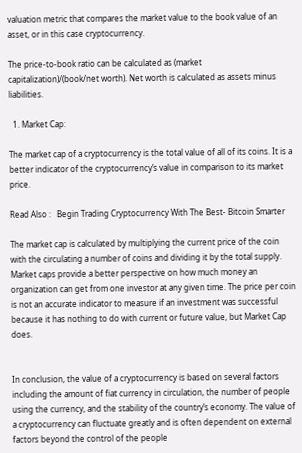valuation metric that compares the market value to the book value of an asset, or in this case cryptocurrency.

The price-to-book ratio can be calculated as (market capitalization)/(book/net worth). Net worth is calculated as assets minus liabilities.

  1. Market Cap:

The market cap of a cryptocurrency is the total value of all of its coins. It is a better indicator of the cryptocurrency’s value in comparison to its market price.

Read Also :   Begin Trading Cryptocurrency With The Best- Bitcoin Smarter

The market cap is calculated by multiplying the current price of the coin with the circulating a number of coins and dividing it by the total supply. Market caps provide a better perspective on how much money an organization can get from one investor at any given time. The price per coin is not an accurate indicator to measure if an investment was successful because it has nothing to do with current or future value, but Market Cap does.


In conclusion, the value of a cryptocurrency is based on several factors including the amount of fiat currency in circulation, the number of people using the currency, and the stability of the country’s economy. The value of a cryptocurrency can fluctuate greatly and is often dependent on external factors beyond the control of the people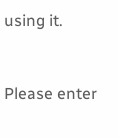using it.


Please enter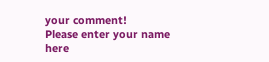your comment!
Please enter your name here